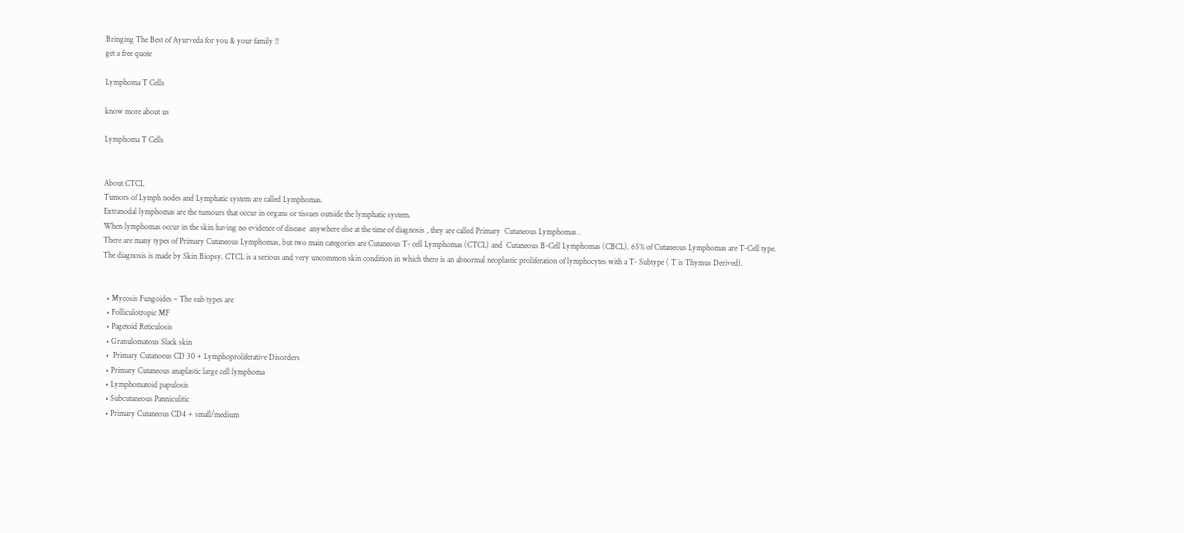Bringing The Best of Ayurveda for you & your family !!
get a free quote

Lymphoma T Cells

know more about us

Lymphoma T Cells


About CTCL
Tumors of Lymph nodes and Lymphatic system are called Lymphomas.
Extranodal lymphomas are the tumours that occur in organs or tissues outside the lymphatic system.
When lymphomas occur in the skin having no evidence of disease  anywhere else at the time of diagnosis , they are called Primary  Cutaneous Lymphomas .
There are many types of Primary Cutaneous Lymphomas, but two main categories are Cutaneous T- cell Lymphomas (CTCL) and  Cutaneous B-Cell Lymphomas (CBCL). 65% of Cutaneous Lymphomas are T-Cell type.
The diagnosis is made by Skin Biopsy. CTCL is a serious and very uncommon skin condition in which there is an abnormal neoplastic proliferation of lymphocytes with a T- Subtype ( T is Thymus Derived).


  • Mycosis Fungoides – The sub types are
  • Folliculotropic MF
  • Pagetoid Reticulosis
  • Granulomatous Slack skin
  •  Primary Cutanoeus CD 30 + Lymphoproliferative Disorders
  • Primary Cutaneous anaplastic large cell lymphoma
  • Lymphomatoid papulosis
  • Subcutaneous Panniculitic
  • Primary Cutaneous CD4 + small/medium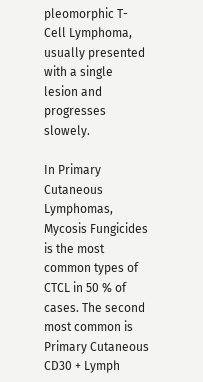pleomorphic T-Cell Lymphoma, usually presented with a single lesion and progresses slowely.

In Primary Cutaneous Lymphomas, Mycosis Fungicides is the most common types of CTCL in 50 % of cases. The second most common is Primary Cutaneous CD30 + Lymph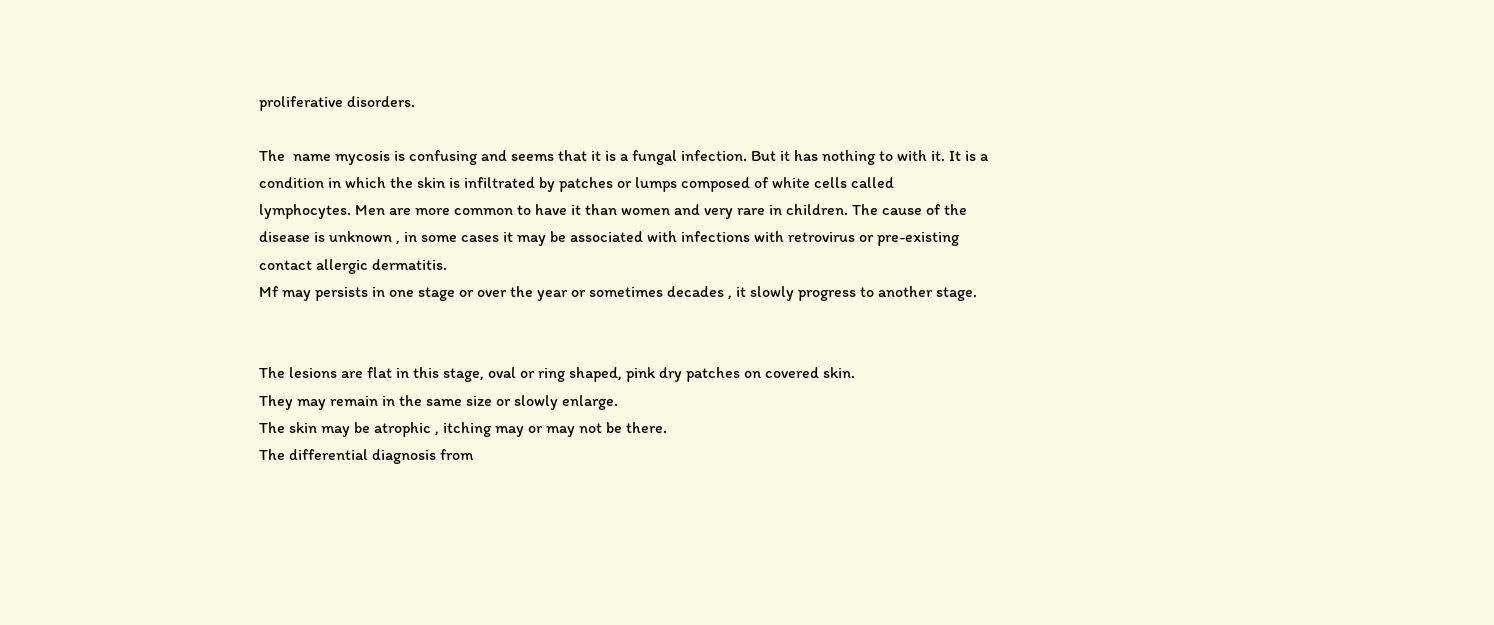proliferative disorders.

The  name mycosis is confusing and seems that it is a fungal infection. But it has nothing to with it. It is a condition in which the skin is infiltrated by patches or lumps composed of white cells called lymphocytes. Men are more common to have it than women and very rare in children. The cause of the disease is unknown , in some cases it may be associated with infections with retrovirus or pre-existing contact allergic dermatitis.
Mf may persists in one stage or over the year or sometimes decades , it slowly progress to another stage.


The lesions are flat in this stage, oval or ring shaped, pink dry patches on covered skin.
They may remain in the same size or slowly enlarge.
The skin may be atrophic , itching may or may not be there.
The differential diagnosis from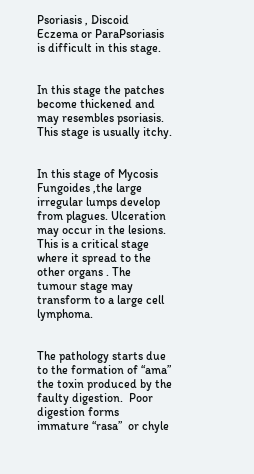Psoriasis , Discoid Eczema or ParaPsoriasis is difficult in this stage.


In this stage the patches become thickened and may resembles psoriasis. This stage is usually itchy.


In this stage of Mycosis Fungoides ,the large irregular lumps develop from plagues. Ulceration may occur in the lesions. This is a critical stage where it spread to the other organs . The tumour stage may transform to a large cell lymphoma.


The pathology starts due to the formation of “ama” the toxin produced by the faulty digestion.  Poor digestion forms immature “rasa”  or chyle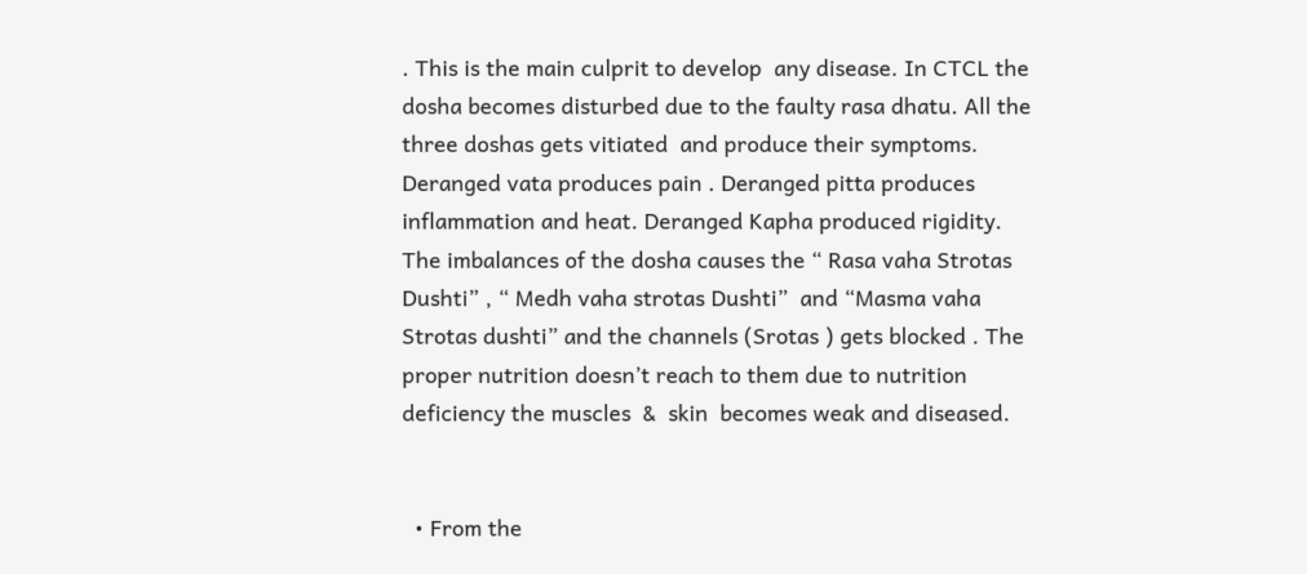. This is the main culprit to develop  any disease. In CTCL the dosha becomes disturbed due to the faulty rasa dhatu. All the three doshas gets vitiated  and produce their symptoms. Deranged vata produces pain . Deranged pitta produces inflammation and heat. Deranged Kapha produced rigidity.
The imbalances of the dosha causes the “ Rasa vaha Strotas Dushti” , “ Medh vaha strotas Dushti”  and “Masma vaha Strotas dushti” and the channels (Srotas ) gets blocked . The proper nutrition doesn’t reach to them due to nutrition deficiency the muscles  &  skin  becomes weak and diseased.


  • From the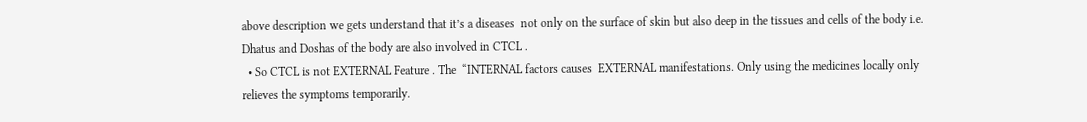above description we gets understand that it’s a diseases  not only on the surface of skin but also deep in the tissues and cells of the body i.e. Dhatus and Doshas of the body are also involved in CTCL .
  • So CTCL is not EXTERNAL Feature . The  “INTERNAL factors causes  EXTERNAL manifestations. Only using the medicines locally only relieves the symptoms temporarily.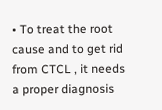• To treat the root cause and to get rid from CTCL , it needs a proper diagnosis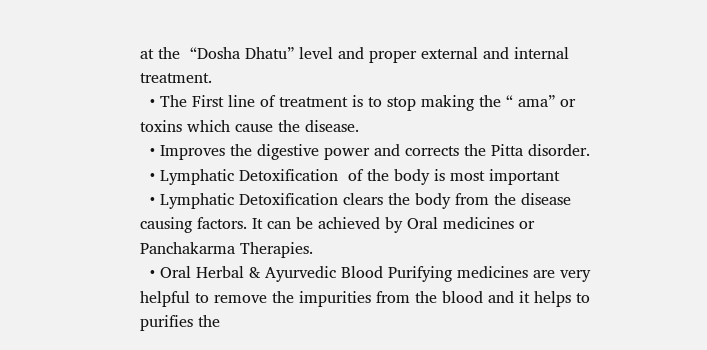at the  “Dosha Dhatu” level and proper external and internal treatment.
  • The First line of treatment is to stop making the “ ama” or toxins which cause the disease.
  • Improves the digestive power and corrects the Pitta disorder.
  • Lymphatic Detoxification  of the body is most important
  • Lymphatic Detoxification clears the body from the disease causing factors. It can be achieved by Oral medicines or Panchakarma Therapies.
  • Oral Herbal & Ayurvedic Blood Purifying medicines are very helpful to remove the impurities from the blood and it helps to purifies the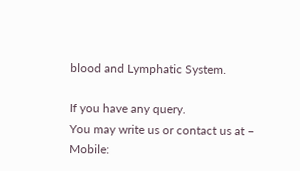blood and Lymphatic System.

If you have any query.
You may write us or contact us at –
Mobile: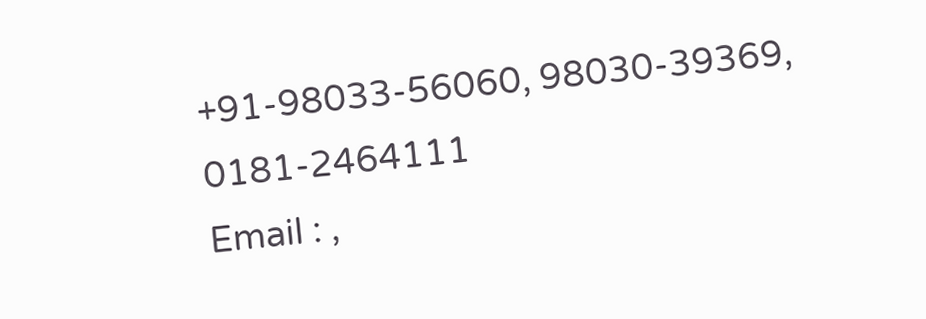+91-98033-56060, 98030-39369, 0181-2464111
Email : ,